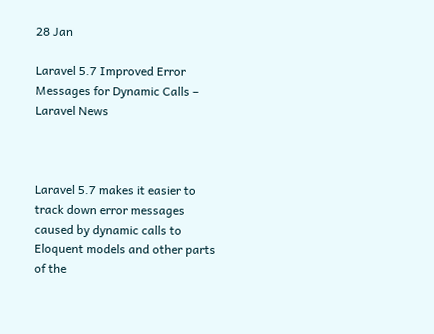28 Jan

Laravel 5.7 Improved Error Messages for Dynamic Calls – Laravel News



Laravel 5.7 makes it easier to track down error messages caused by dynamic calls to Eloquent models and other parts of the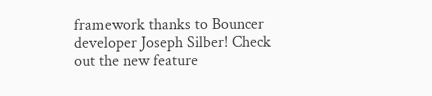framework thanks to Bouncer developer Joseph Silber! Check out the new feature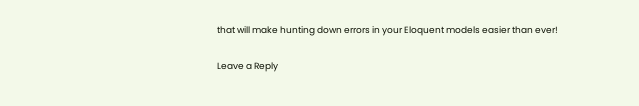that will make hunting down errors in your Eloquent models easier than ever!

Leave a Reply